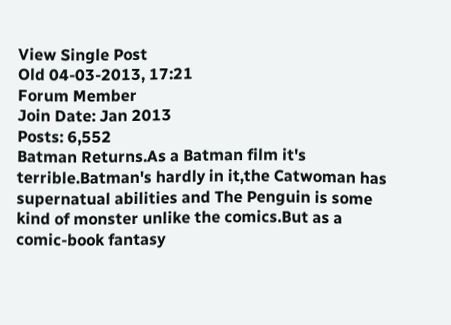View Single Post
Old 04-03-2013, 17:21
Forum Member
Join Date: Jan 2013
Posts: 6,552
Batman Returns.As a Batman film it's terrible.Batman's hardly in it,the Catwoman has supernatual abilities and The Penguin is some kind of monster unlike the comics.But as a comic-book fantasy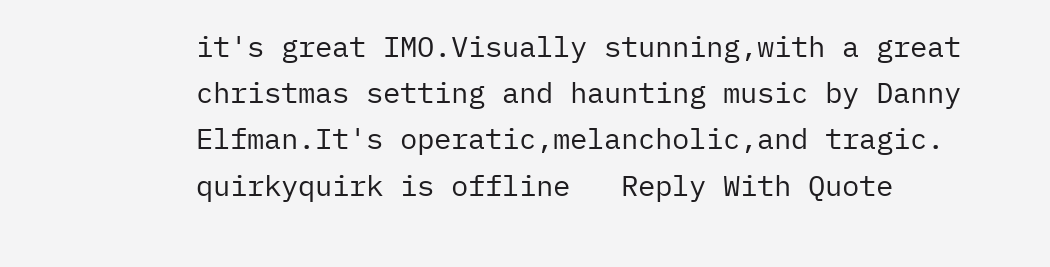it's great IMO.Visually stunning,with a great christmas setting and haunting music by Danny Elfman.It's operatic,melancholic,and tragic.
quirkyquirk is offline   Reply With Quote